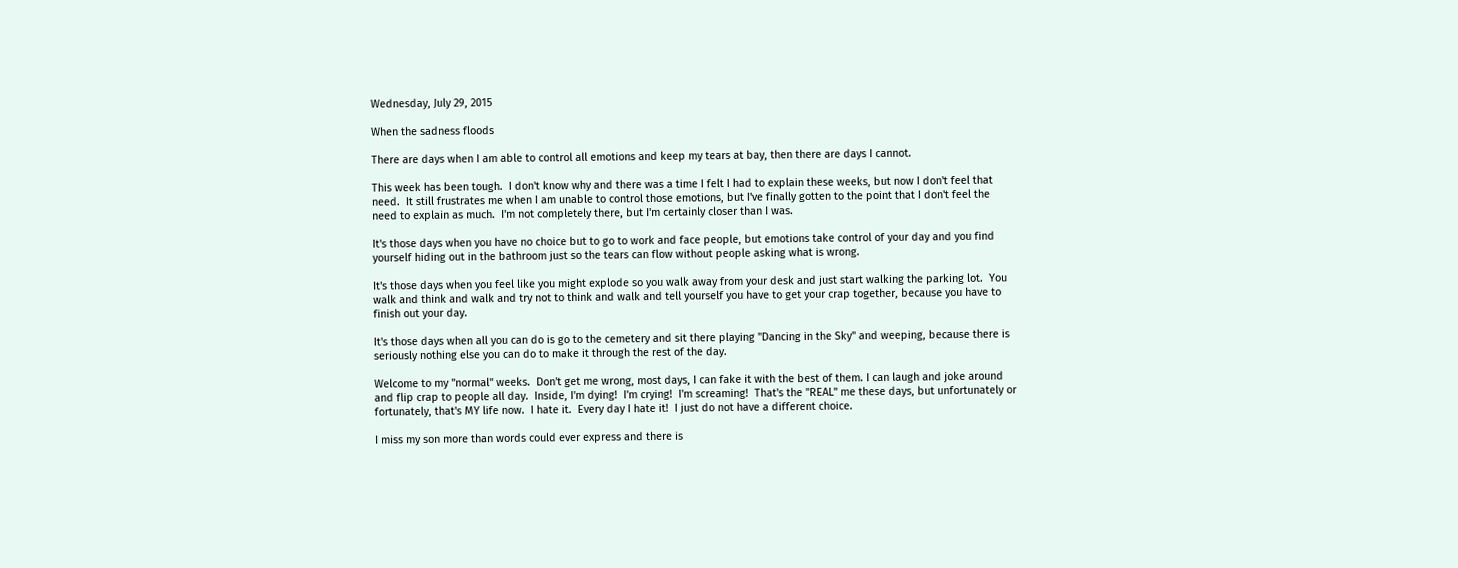Wednesday, July 29, 2015

When the sadness floods

There are days when I am able to control all emotions and keep my tears at bay, then there are days I cannot.

This week has been tough.  I don't know why and there was a time I felt I had to explain these weeks, but now I don't feel that need.  It still frustrates me when I am unable to control those emotions, but I've finally gotten to the point that I don't feel the need to explain as much.  I'm not completely there, but I'm certainly closer than I was.

It's those days when you have no choice but to go to work and face people, but emotions take control of your day and you find yourself hiding out in the bathroom just so the tears can flow without people asking what is wrong.

It's those days when you feel like you might explode so you walk away from your desk and just start walking the parking lot.  You walk and think and walk and try not to think and walk and tell yourself you have to get your crap together, because you have to finish out your day.

It's those days when all you can do is go to the cemetery and sit there playing "Dancing in the Sky" and weeping, because there is seriously nothing else you can do to make it through the rest of the day.

Welcome to my "normal" weeks.  Don't get me wrong, most days, I can fake it with the best of them. I can laugh and joke around and flip crap to people all day.  Inside, I'm dying!  I'm crying!  I'm screaming!  That's the "REAL" me these days, but unfortunately or fortunately, that's MY life now.  I hate it.  Every day I hate it!  I just do not have a different choice.

I miss my son more than words could ever express and there is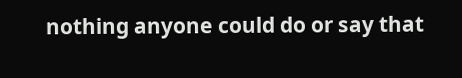nothing anyone could do or say that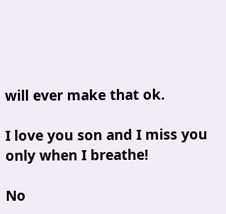will ever make that ok.

I love you son and I miss you only when I breathe!

No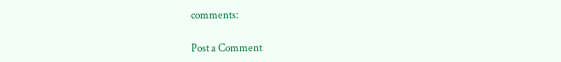comments:

Post a Comment